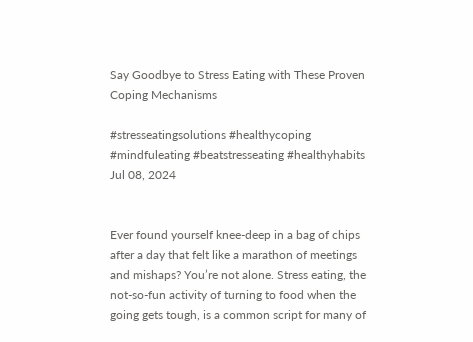Say Goodbye to Stress Eating with These Proven Coping Mechanisms

#stresseatingsolutions #healthycoping #mindfuleating #beatstresseating #healthyhabits Jul 08, 2024


Ever found yourself knee-deep in a bag of chips after a day that felt like a marathon of meetings and mishaps? You’re not alone. Stress eating, the not-so-fun activity of turning to food when the going gets tough, is a common script for many of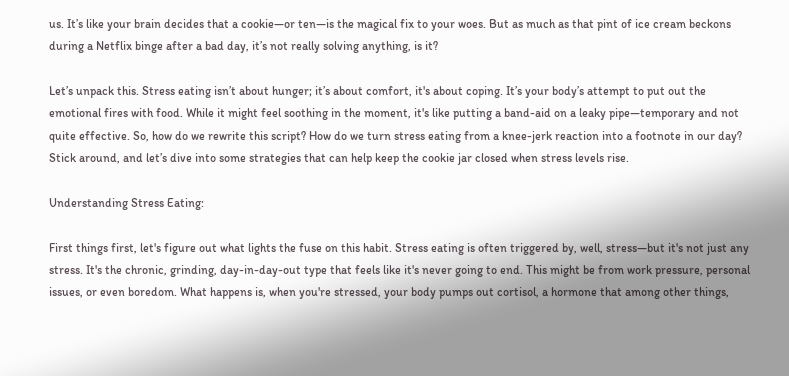us. It’s like your brain decides that a cookie—or ten—is the magical fix to your woes. But as much as that pint of ice cream beckons during a Netflix binge after a bad day, it’s not really solving anything, is it?

Let’s unpack this. Stress eating isn’t about hunger; it’s about comfort, it's about coping. It’s your body’s attempt to put out the emotional fires with food. While it might feel soothing in the moment, it's like putting a band-aid on a leaky pipe—temporary and not quite effective. So, how do we rewrite this script? How do we turn stress eating from a knee-jerk reaction into a footnote in our day? Stick around, and let’s dive into some strategies that can help keep the cookie jar closed when stress levels rise.

Understanding Stress Eating:

First things first, let's figure out what lights the fuse on this habit. Stress eating is often triggered by, well, stress—but it's not just any stress. It's the chronic, grinding, day-in-day-out type that feels like it's never going to end. This might be from work pressure, personal issues, or even boredom. What happens is, when you're stressed, your body pumps out cortisol, a hormone that among other things,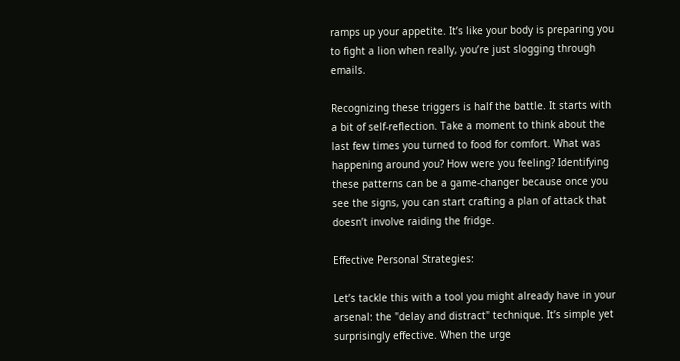ramps up your appetite. It’s like your body is preparing you to fight a lion when really, you’re just slogging through emails.

Recognizing these triggers is half the battle. It starts with a bit of self-reflection. Take a moment to think about the last few times you turned to food for comfort. What was happening around you? How were you feeling? Identifying these patterns can be a game-changer because once you see the signs, you can start crafting a plan of attack that doesn’t involve raiding the fridge.

Effective Personal Strategies:

Let’s tackle this with a tool you might already have in your arsenal: the "delay and distract" technique. It’s simple yet surprisingly effective. When the urge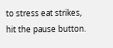to stress eat strikes, hit the pause button.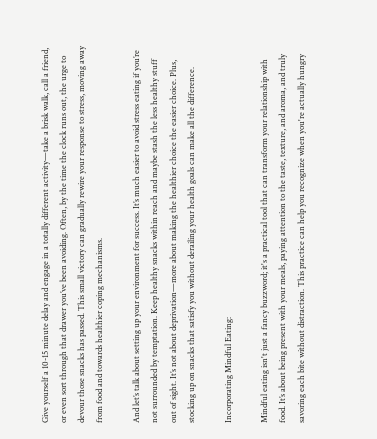Give yourself a 10-15 minute delay and engage in a totally different activity—take a brisk walk, call a friend, or even sort through that drawer you’ve been avoiding. Often, by the time the clock runs out, the urge to devour those snacks has passed. This small victory can gradually rewire your response to stress, moving away from food and towards healthier coping mechanisms.

And let’s talk about setting up your environment for success. It’s much easier to avoid stress eating if you’re not surrounded by temptation. Keep healthy snacks within reach and maybe stash the less healthy stuff out of sight. It’s not about deprivation—more about making the healthier choice the easier choice. Plus, stocking up on snacks that satisfy you without derailing your health goals can make all the difference.

Incorporating Mindful Eating:

Mindful eating isn't just a fancy buzzword; it's a practical tool that can transform your relationship with food. It’s about being present with your meals, paying attention to the taste, texture, and aroma, and truly savoring each bite without distraction. This practice can help you recognize when you're actually hungry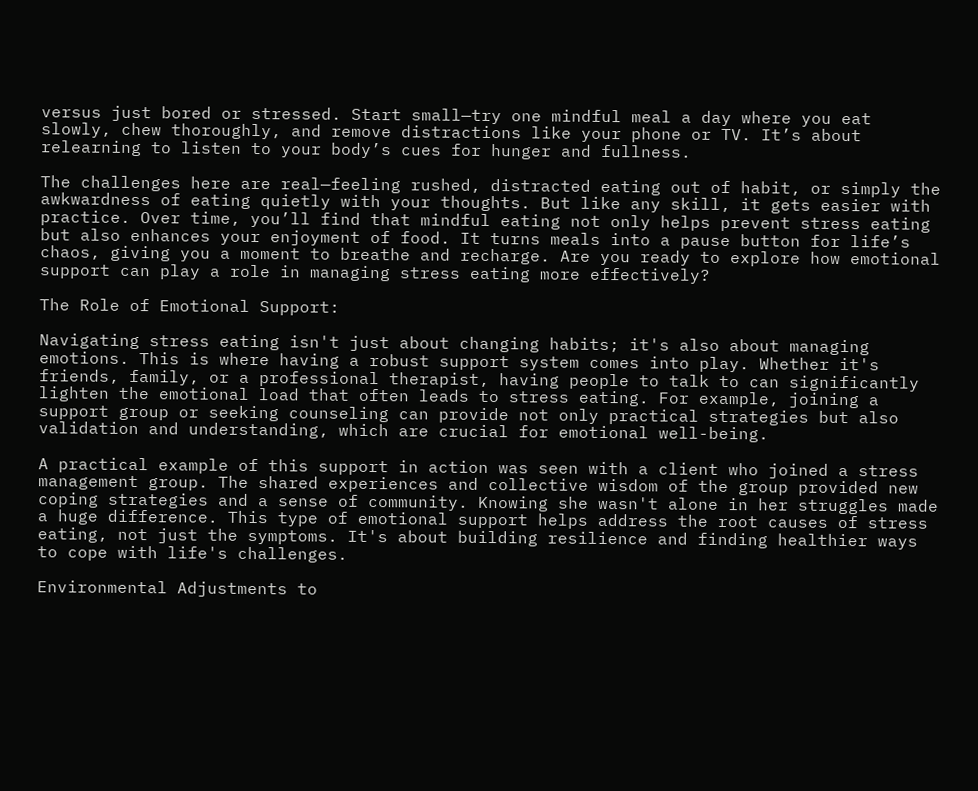versus just bored or stressed. Start small—try one mindful meal a day where you eat slowly, chew thoroughly, and remove distractions like your phone or TV. It’s about relearning to listen to your body’s cues for hunger and fullness.

The challenges here are real—feeling rushed, distracted eating out of habit, or simply the awkwardness of eating quietly with your thoughts. But like any skill, it gets easier with practice. Over time, you’ll find that mindful eating not only helps prevent stress eating but also enhances your enjoyment of food. It turns meals into a pause button for life’s chaos, giving you a moment to breathe and recharge. Are you ready to explore how emotional support can play a role in managing stress eating more effectively?

The Role of Emotional Support:

Navigating stress eating isn't just about changing habits; it's also about managing emotions. This is where having a robust support system comes into play. Whether it's friends, family, or a professional therapist, having people to talk to can significantly lighten the emotional load that often leads to stress eating. For example, joining a support group or seeking counseling can provide not only practical strategies but also validation and understanding, which are crucial for emotional well-being.

A practical example of this support in action was seen with a client who joined a stress management group. The shared experiences and collective wisdom of the group provided new coping strategies and a sense of community. Knowing she wasn't alone in her struggles made a huge difference. This type of emotional support helps address the root causes of stress eating, not just the symptoms. It's about building resilience and finding healthier ways to cope with life's challenges.

Environmental Adjustments to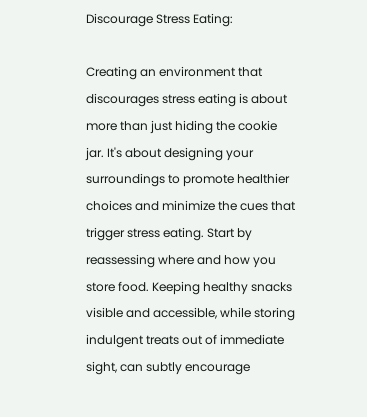Discourage Stress Eating:

Creating an environment that discourages stress eating is about more than just hiding the cookie jar. It's about designing your surroundings to promote healthier choices and minimize the cues that trigger stress eating. Start by reassessing where and how you store food. Keeping healthy snacks visible and accessible, while storing indulgent treats out of immediate sight, can subtly encourage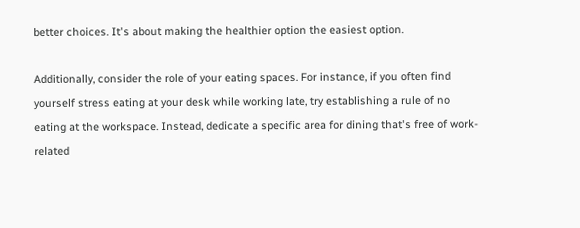better choices. It's about making the healthier option the easiest option.

Additionally, consider the role of your eating spaces. For instance, if you often find yourself stress eating at your desk while working late, try establishing a rule of no eating at the workspace. Instead, dedicate a specific area for dining that's free of work-related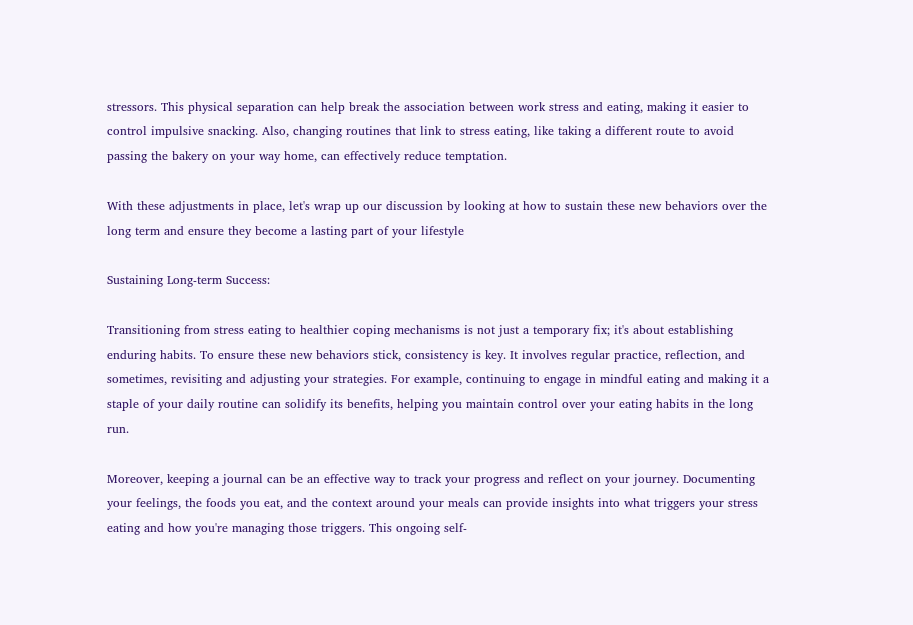stressors. This physical separation can help break the association between work stress and eating, making it easier to control impulsive snacking. Also, changing routines that link to stress eating, like taking a different route to avoid passing the bakery on your way home, can effectively reduce temptation.

With these adjustments in place, let's wrap up our discussion by looking at how to sustain these new behaviors over the long term and ensure they become a lasting part of your lifestyle

Sustaining Long-term Success:

Transitioning from stress eating to healthier coping mechanisms is not just a temporary fix; it's about establishing enduring habits. To ensure these new behaviors stick, consistency is key. It involves regular practice, reflection, and sometimes, revisiting and adjusting your strategies. For example, continuing to engage in mindful eating and making it a staple of your daily routine can solidify its benefits, helping you maintain control over your eating habits in the long run.

Moreover, keeping a journal can be an effective way to track your progress and reflect on your journey. Documenting your feelings, the foods you eat, and the context around your meals can provide insights into what triggers your stress eating and how you're managing those triggers. This ongoing self-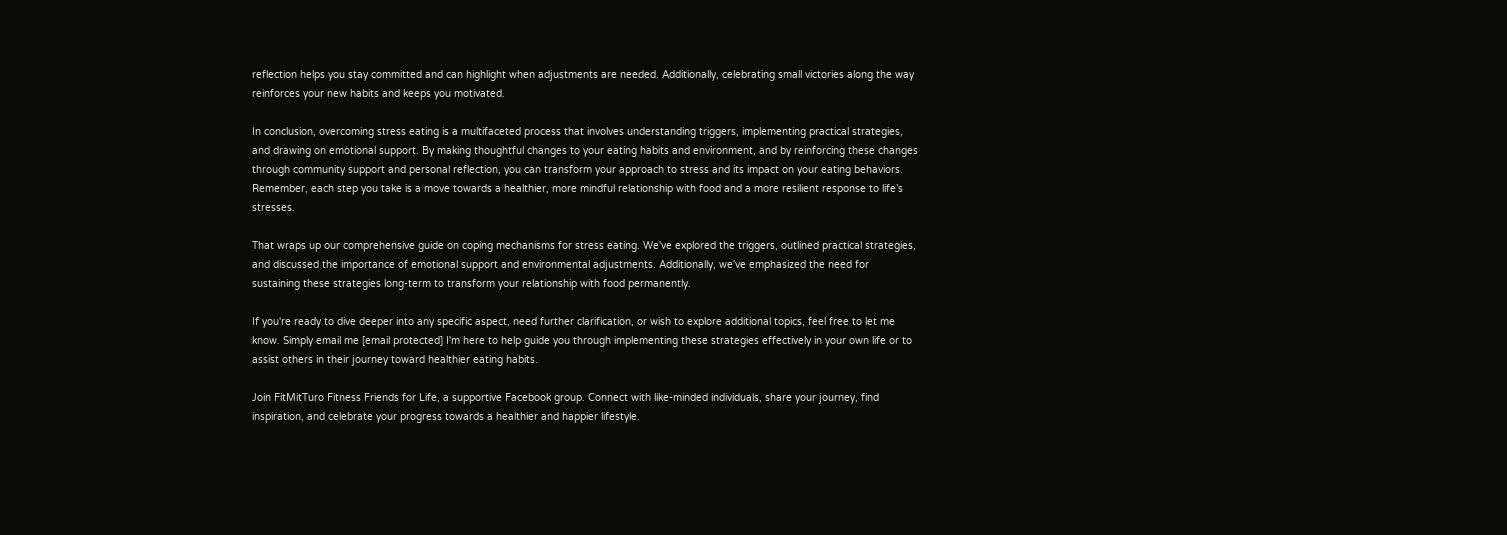reflection helps you stay committed and can highlight when adjustments are needed. Additionally, celebrating small victories along the way reinforces your new habits and keeps you motivated.

In conclusion, overcoming stress eating is a multifaceted process that involves understanding triggers, implementing practical strategies, and drawing on emotional support. By making thoughtful changes to your eating habits and environment, and by reinforcing these changes through community support and personal reflection, you can transform your approach to stress and its impact on your eating behaviors. Remember, each step you take is a move towards a healthier, more mindful relationship with food and a more resilient response to life’s stresses.

That wraps up our comprehensive guide on coping mechanisms for stress eating. We've explored the triggers, outlined practical strategies, and discussed the importance of emotional support and environmental adjustments. Additionally, we've emphasized the need for sustaining these strategies long-term to transform your relationship with food permanently.

If you're ready to dive deeper into any specific aspect, need further clarification, or wish to explore additional topics, feel free to let me know. Simply email me [email protected] I'm here to help guide you through implementing these strategies effectively in your own life or to assist others in their journey toward healthier eating habits.

Join FitMitTuro Fitness Friends for Life, a supportive Facebook group. Connect with like-minded individuals, share your journey, find inspiration, and celebrate your progress towards a healthier and happier lifestyle.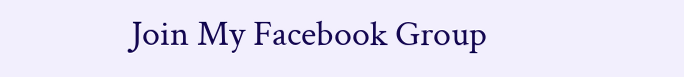Join My Facebook Group